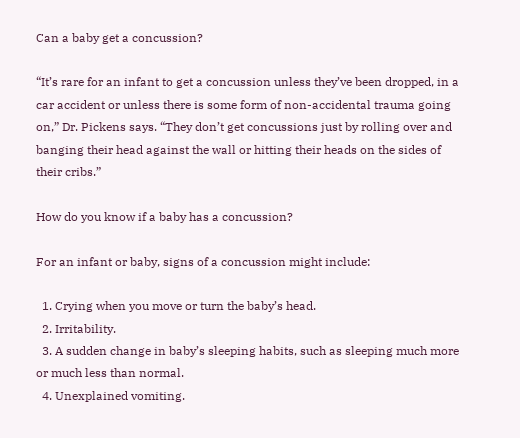Can a baby get a concussion?

“It’s rare for an infant to get a concussion unless they’ve been dropped, in a car accident or unless there is some form of non-accidental trauma going on,” Dr. Pickens says. “They don’t get concussions just by rolling over and banging their head against the wall or hitting their heads on the sides of their cribs.”

How do you know if a baby has a concussion?

For an infant or baby, signs of a concussion might include:

  1. Crying when you move or turn the baby’s head.
  2. Irritability.
  3. A sudden change in baby’s sleeping habits, such as sleeping much more or much less than normal.
  4. Unexplained vomiting.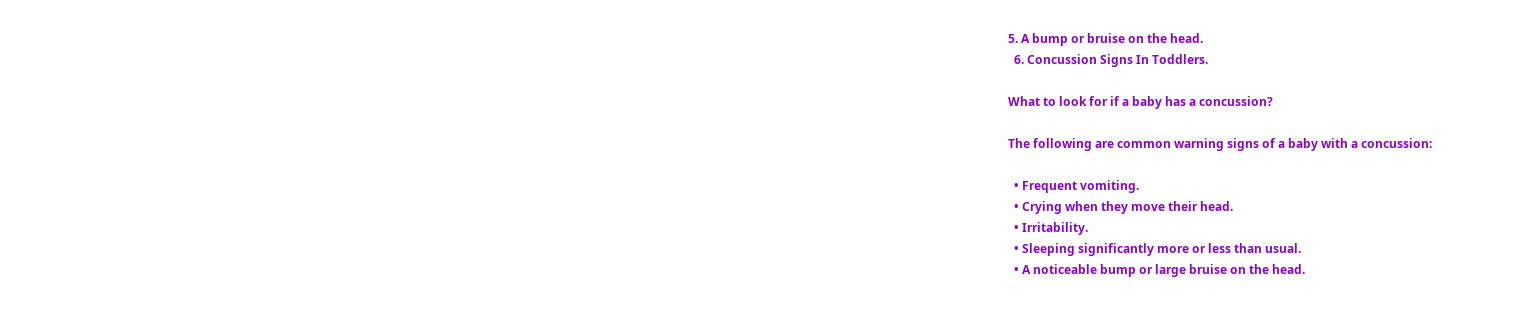5. A bump or bruise on the head.
  6. Concussion Signs In Toddlers.

What to look for if a baby has a concussion?

The following are common warning signs of a baby with a concussion:

  • Frequent vomiting.
  • Crying when they move their head.
  • Irritability.
  • Sleeping significantly more or less than usual.
  • A noticeable bump or large bruise on the head.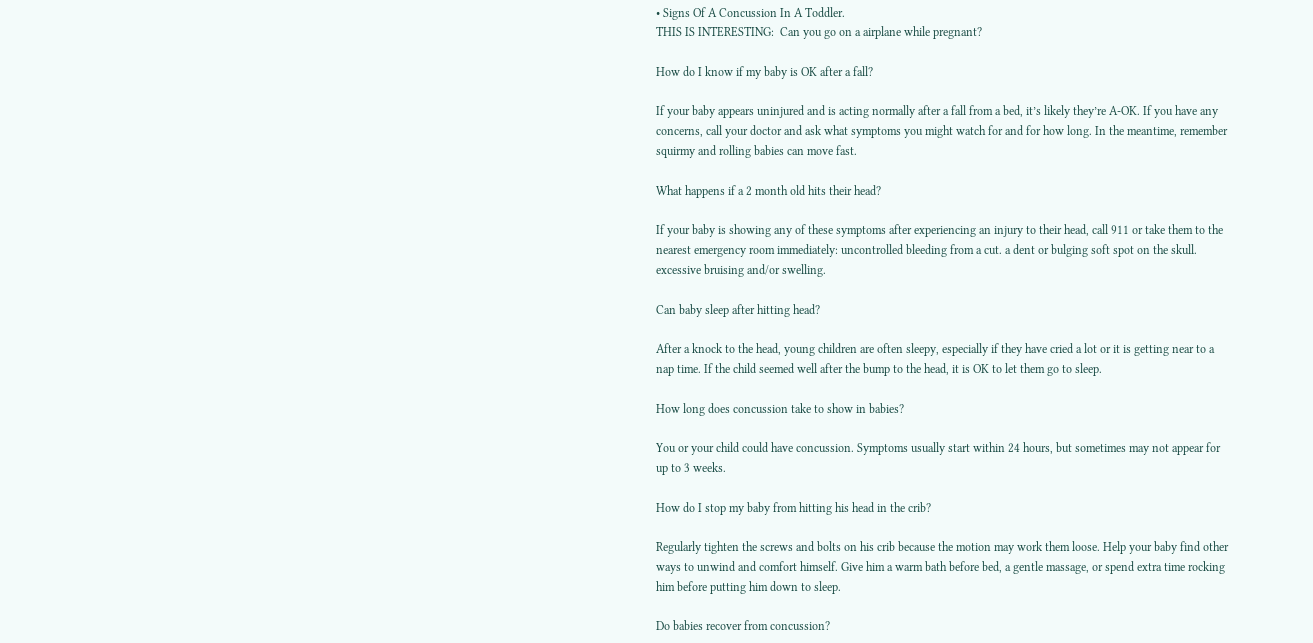• Signs Of A Concussion In A Toddler.
THIS IS INTERESTING:  Can you go on a airplane while pregnant?

How do I know if my baby is OK after a fall?

If your baby appears uninjured and is acting normally after a fall from a bed, it’s likely they’re A-OK. If you have any concerns, call your doctor and ask what symptoms you might watch for and for how long. In the meantime, remember squirmy and rolling babies can move fast.

What happens if a 2 month old hits their head?

If your baby is showing any of these symptoms after experiencing an injury to their head, call 911 or take them to the nearest emergency room immediately: uncontrolled bleeding from a cut. a dent or bulging soft spot on the skull. excessive bruising and/or swelling.

Can baby sleep after hitting head?

After a knock to the head, young children are often sleepy, especially if they have cried a lot or it is getting near to a nap time. If the child seemed well after the bump to the head, it is OK to let them go to sleep.

How long does concussion take to show in babies?

You or your child could have concussion. Symptoms usually start within 24 hours, but sometimes may not appear for up to 3 weeks.

How do I stop my baby from hitting his head in the crib?

Regularly tighten the screws and bolts on his crib because the motion may work them loose. Help your baby find other ways to unwind and comfort himself. Give him a warm bath before bed, a gentle massage, or spend extra time rocking him before putting him down to sleep.

Do babies recover from concussion?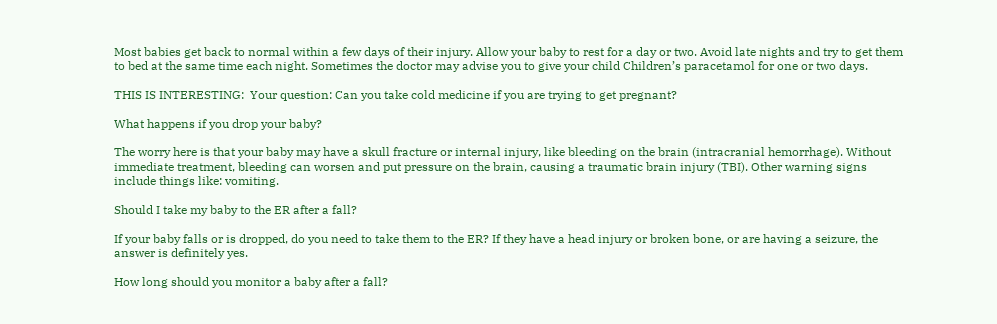Most babies get back to normal within a few days of their injury. Allow your baby to rest for a day or two. Avoid late nights and try to get them to bed at the same time each night. Sometimes the doctor may advise you to give your child Children’s paracetamol for one or two days.

THIS IS INTERESTING:  Your question: Can you take cold medicine if you are trying to get pregnant?

What happens if you drop your baby?

The worry here is that your baby may have a skull fracture or internal injury, like bleeding on the brain (intracranial hemorrhage). Without immediate treatment, bleeding can worsen and put pressure on the brain, causing a traumatic brain injury (TBI). Other warning signs include things like: vomiting.

Should I take my baby to the ER after a fall?

If your baby falls or is dropped, do you need to take them to the ER? If they have a head injury or broken bone, or are having a seizure, the answer is definitely yes.

How long should you monitor a baby after a fall?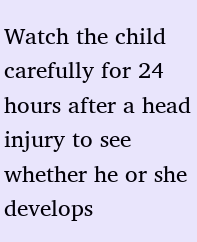Watch the child carefully for 24 hours after a head injury to see whether he or she develops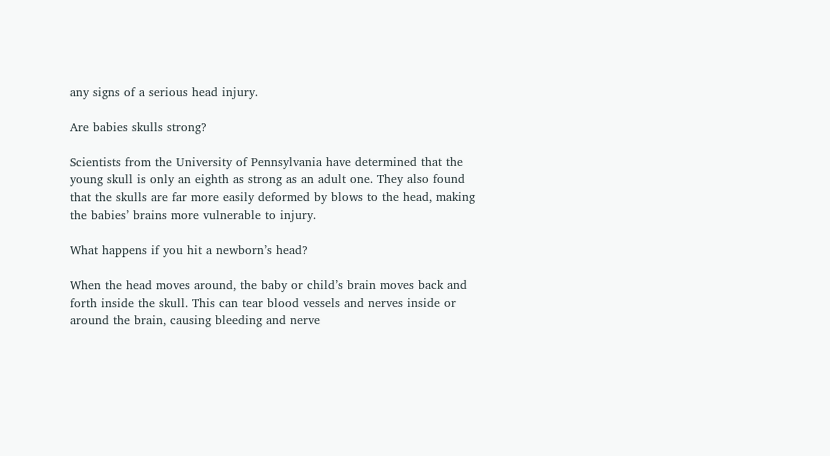any signs of a serious head injury.

Are babies skulls strong?

Scientists from the University of Pennsylvania have determined that the young skull is only an eighth as strong as an adult one. They also found that the skulls are far more easily deformed by blows to the head, making the babies’ brains more vulnerable to injury.

What happens if you hit a newborn’s head?

When the head moves around, the baby or child’s brain moves back and forth inside the skull. This can tear blood vessels and nerves inside or around the brain, causing bleeding and nerve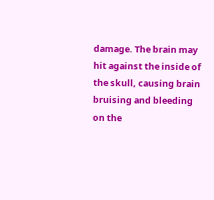damage. The brain may hit against the inside of the skull, causing brain bruising and bleeding on the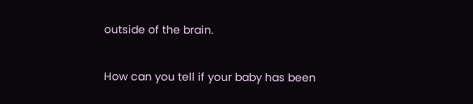outside of the brain.

How can you tell if your baby has been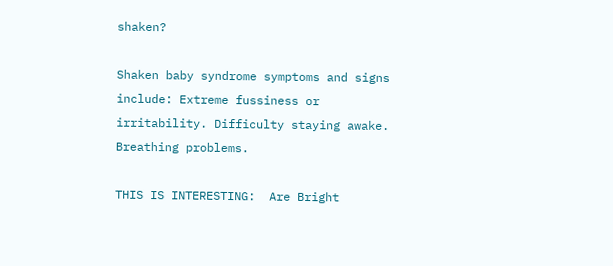shaken?

Shaken baby syndrome symptoms and signs include: Extreme fussiness or irritability. Difficulty staying awake. Breathing problems.

THIS IS INTERESTING:  Are Bright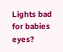Lights bad for babies eyes?